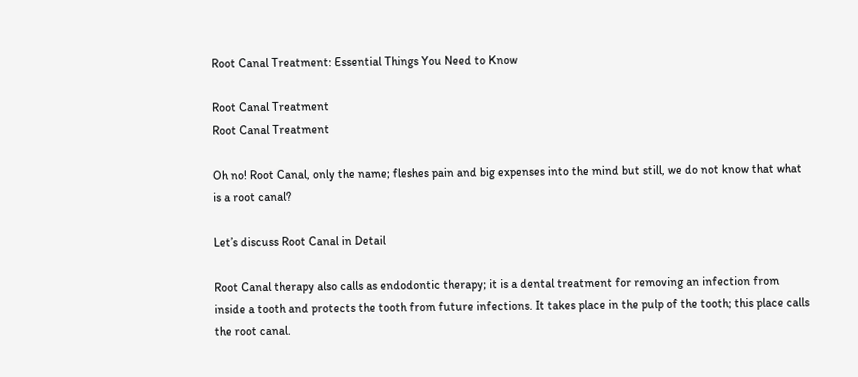Root Canal Treatment: Essential Things You Need to Know

Root Canal Treatment
Root Canal Treatment

Oh no! Root Canal, only the name; fleshes pain and big expenses into the mind but still, we do not know that what is a root canal?

Let’s discuss Root Canal in Detail

Root Canal therapy also calls as endodontic therapy; it is a dental treatment for removing an infection from inside a tooth and protects the tooth from future infections. It takes place in the pulp of the tooth; this place calls the root canal.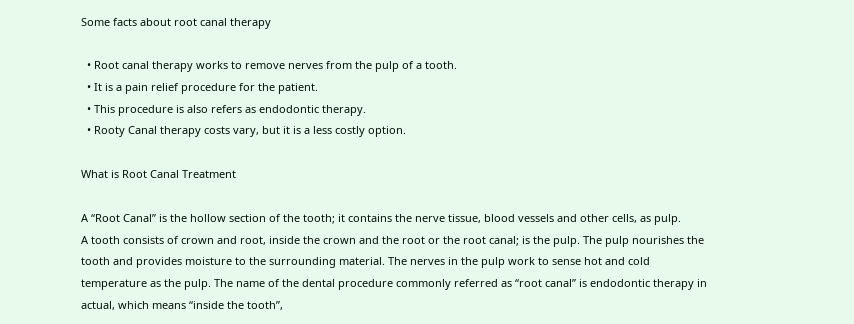Some facts about root canal therapy

  • Root canal therapy works to remove nerves from the pulp of a tooth.
  • It is a pain relief procedure for the patient.
  • This procedure is also refers as endodontic therapy.
  • Rooty Canal therapy costs vary, but it is a less costly option.

What is Root Canal Treatment

A “Root Canal” is the hollow section of the tooth; it contains the nerve tissue, blood vessels and other cells, as pulp.
A tooth consists of crown and root, inside the crown and the root or the root canal; is the pulp. The pulp nourishes the tooth and provides moisture to the surrounding material. The nerves in the pulp work to sense hot and cold temperature as the pulp. The name of the dental procedure commonly referred as “root canal” is endodontic therapy in actual, which means “inside the tooth”,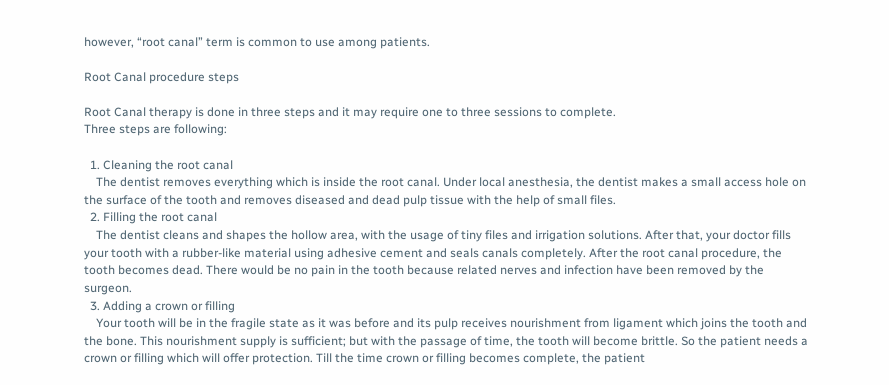however, “root canal” term is common to use among patients.

Root Canal procedure steps

Root Canal therapy is done in three steps and it may require one to three sessions to complete.
Three steps are following:

  1. Cleaning the root canal
    The dentist removes everything which is inside the root canal. Under local anesthesia, the dentist makes a small access hole on the surface of the tooth and removes diseased and dead pulp tissue with the help of small files.
  2. Filling the root canal
    The dentist cleans and shapes the hollow area, with the usage of tiny files and irrigation solutions. After that, your doctor fills your tooth with a rubber-like material using adhesive cement and seals canals completely. After the root canal procedure, the tooth becomes dead. There would be no pain in the tooth because related nerves and infection have been removed by the surgeon.
  3. Adding a crown or filling
    Your tooth will be in the fragile state as it was before and its pulp receives nourishment from ligament which joins the tooth and the bone. This nourishment supply is sufficient; but with the passage of time, the tooth will become brittle. So the patient needs a crown or filling which will offer protection. Till the time crown or filling becomes complete, the patient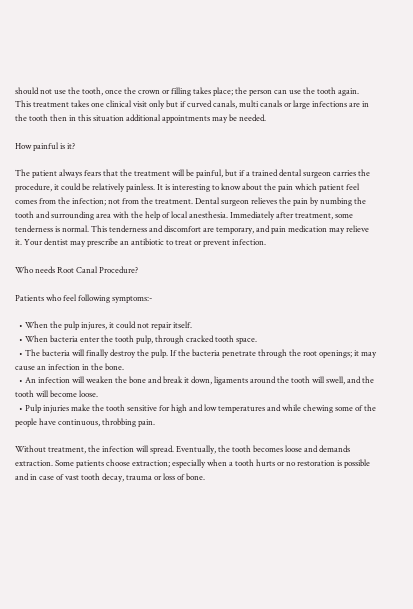should not use the tooth, once the crown or filling takes place; the person can use the tooth again. This treatment takes one clinical visit only but if curved canals, multi canals or large infections are in the tooth then in this situation additional appointments may be needed.

How painful is it?

The patient always fears that the treatment will be painful, but if a trained dental surgeon carries the procedure, it could be relatively painless. It is interesting to know about the pain which patient feel comes from the infection; not from the treatment. Dental surgeon relieves the pain by numbing the tooth and surrounding area with the help of local anesthesia. Immediately after treatment, some tenderness is normal. This tenderness and discomfort are temporary, and pain medication may relieve it. Your dentist may prescribe an antibiotic to treat or prevent infection.

Who needs Root Canal Procedure?

Patients who feel following symptoms:-

  • When the pulp injures, it could not repair itself.
  • When bacteria enter the tooth pulp, through cracked tooth space.
  • The bacteria will finally destroy the pulp. If the bacteria penetrate through the root openings; it may cause an infection in the bone.
  • An infection will weaken the bone and break it down, ligaments around the tooth will swell, and the tooth will become loose.
  • Pulp injuries make the tooth sensitive for high and low temperatures and while chewing some of the people have continuous, throbbing pain.

Without treatment, the infection will spread. Eventually, the tooth becomes loose and demands extraction. Some patients choose extraction; especially when a tooth hurts or no restoration is possible and in case of vast tooth decay, trauma or loss of bone.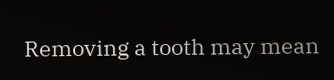Removing a tooth may mean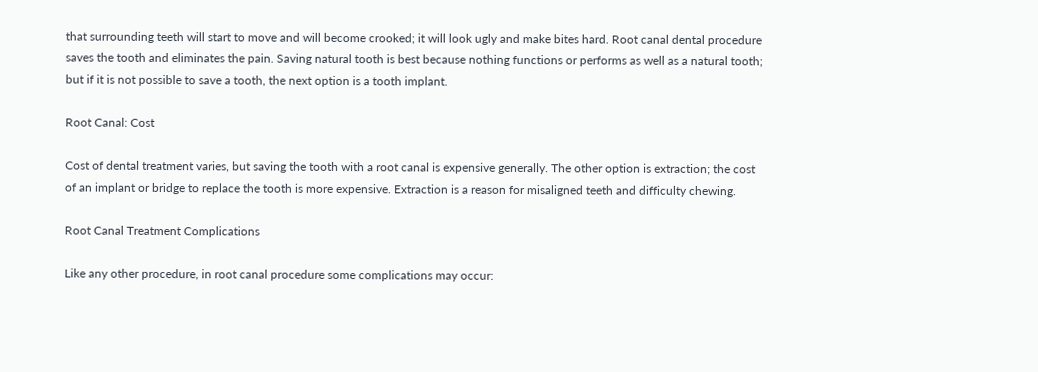that surrounding teeth will start to move and will become crooked; it will look ugly and make bites hard. Root canal dental procedure saves the tooth and eliminates the pain. Saving natural tooth is best because nothing functions or performs as well as a natural tooth; but if it is not possible to save a tooth, the next option is a tooth implant.

Root Canal: Cost

Cost of dental treatment varies, but saving the tooth with a root canal is expensive generally. The other option is extraction; the cost of an implant or bridge to replace the tooth is more expensive. Extraction is a reason for misaligned teeth and difficulty chewing.

Root Canal Treatment Complications

Like any other procedure, in root canal procedure some complications may occur: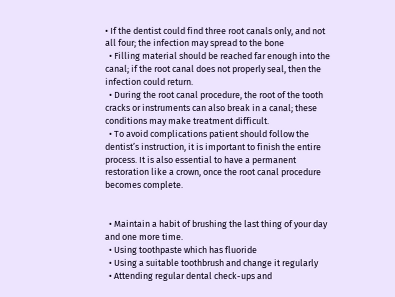• If the dentist could find three root canals only, and not all four; the infection may spread to the bone
  • Filling material should be reached far enough into the canal; if the root canal does not properly seal, then the infection could return.
  • During the root canal procedure, the root of the tooth cracks or instruments can also break in a canal; these conditions may make treatment difficult.
  • To avoid complications patient should follow the dentist’s instruction, it is important to finish the entire process. It is also essential to have a permanent restoration like a crown, once the root canal procedure becomes complete.


  • Maintain a habit of brushing the last thing of your day and one more time.
  • Using toothpaste which has fluoride
  • Using a suitable toothbrush and change it regularly
  • Attending regular dental check-ups and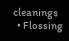cleanings
  • Flossing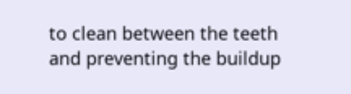to clean between the teeth and preventing the buildup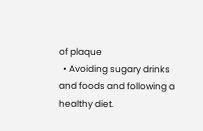of plaque
  • Avoiding sugary drinks and foods and following a healthy diet.